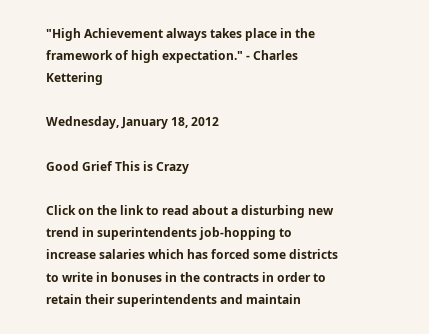"High Achievement always takes place in the framework of high expectation." - Charles Kettering

Wednesday, January 18, 2012

Good Grief This is Crazy

Click on the link to read about a disturbing new trend in superintendents job-hopping to increase salaries which has forced some districts to write in bonuses in the contracts in order to retain their superintendents and maintain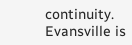continuity. Evansville is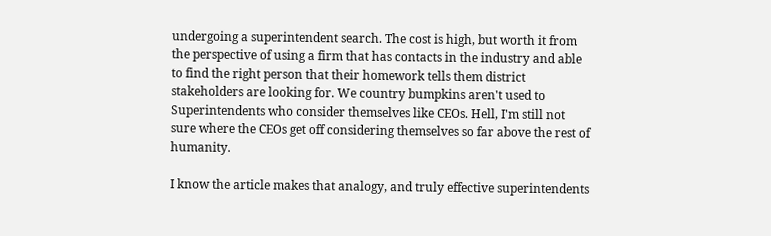undergoing a superintendent search. The cost is high, but worth it from the perspective of using a firm that has contacts in the industry and able to find the right person that their homework tells them district stakeholders are looking for. We country bumpkins aren't used to Superintendents who consider themselves like CEOs. Hell, I'm still not sure where the CEOs get off considering themselves so far above the rest of humanity.

I know the article makes that analogy, and truly effective superintendents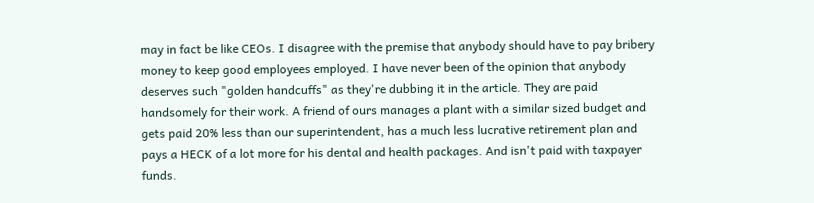may in fact be like CEOs. I disagree with the premise that anybody should have to pay bribery money to keep good employees employed. I have never been of the opinion that anybody deserves such "golden handcuffs" as they're dubbing it in the article. They are paid handsomely for their work. A friend of ours manages a plant with a similar sized budget and gets paid 20% less than our superintendent, has a much less lucrative retirement plan and pays a HECK of a lot more for his dental and health packages. And isn't paid with taxpayer funds.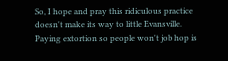So, I hope and pray this ridiculous practice doesn't make its way to little Evansville. Paying extortion so people won't job hop is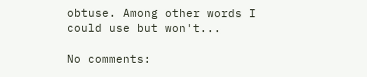obtuse. Among other words I could use but won't...

No comments: